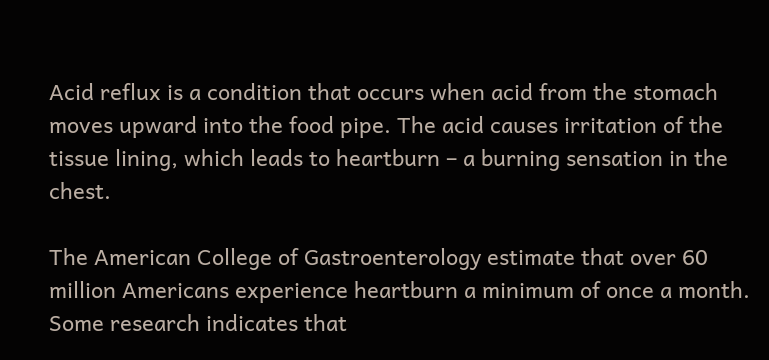Acid reflux is a condition that occurs when acid from the stomach moves upward into the food pipe. The acid causes irritation of the tissue lining, which leads to heartburn – a burning sensation in the chest.

The American College of Gastroenterology estimate that over 60 million Americans experience heartburn a minimum of once a month. Some research indicates that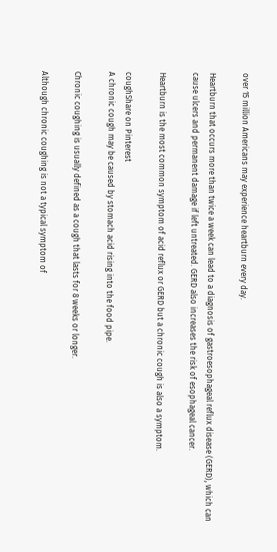over 15 million Americans may experience heartburn every day.

Heartburn that occurs more than twice a week can lead to a diagnosis of gastroesophageal reflux disease (GERD), which can cause ulcers and permanent damage if left untreated. GERD also increases the risk of esophageal cancer.

Heartburn is the most common symptom of acid reflux or GERD but a chronic cough is also a symptom.

coughShare on Pinterest
A chronic cough may be caused by stomach acid rising into the food pipe.

Chronic coughing is usually defined as a cough that lasts for 8 weeks or longer.

Although chronic coughing is not a typical symptom of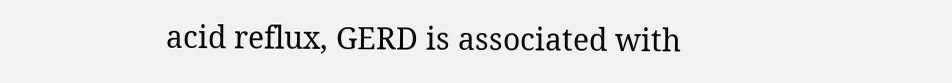acid reflux, GERD is associated with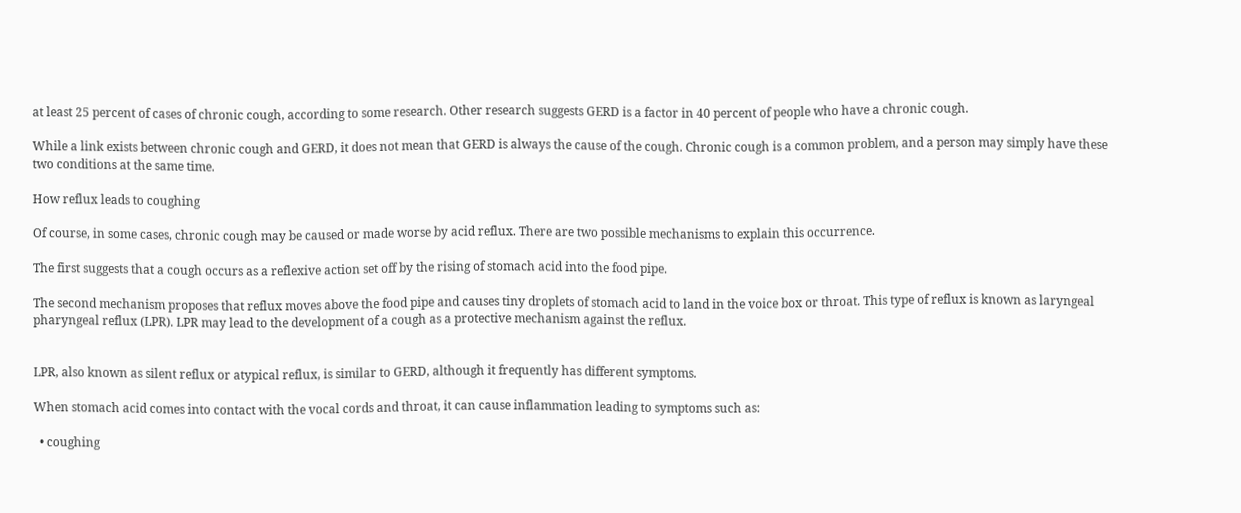at least 25 percent of cases of chronic cough, according to some research. Other research suggests GERD is a factor in 40 percent of people who have a chronic cough.

While a link exists between chronic cough and GERD, it does not mean that GERD is always the cause of the cough. Chronic cough is a common problem, and a person may simply have these two conditions at the same time.

How reflux leads to coughing

Of course, in some cases, chronic cough may be caused or made worse by acid reflux. There are two possible mechanisms to explain this occurrence.

The first suggests that a cough occurs as a reflexive action set off by the rising of stomach acid into the food pipe.

The second mechanism proposes that reflux moves above the food pipe and causes tiny droplets of stomach acid to land in the voice box or throat. This type of reflux is known as laryngeal pharyngeal reflux (LPR). LPR may lead to the development of a cough as a protective mechanism against the reflux.


LPR, also known as silent reflux or atypical reflux, is similar to GERD, although it frequently has different symptoms.

When stomach acid comes into contact with the vocal cords and throat, it can cause inflammation leading to symptoms such as:

  • coughing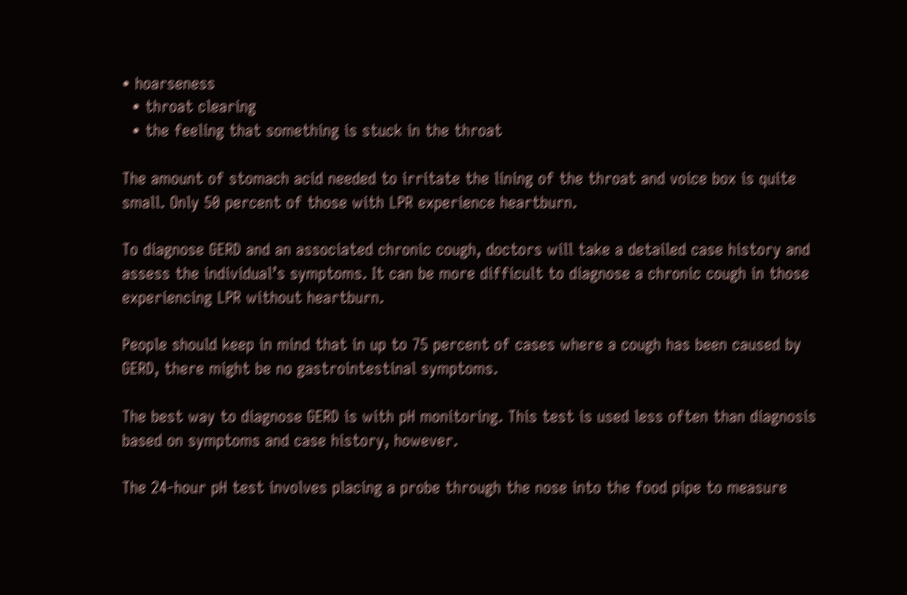• hoarseness
  • throat clearing
  • the feeling that something is stuck in the throat

The amount of stomach acid needed to irritate the lining of the throat and voice box is quite small. Only 50 percent of those with LPR experience heartburn.

To diagnose GERD and an associated chronic cough, doctors will take a detailed case history and assess the individual’s symptoms. It can be more difficult to diagnose a chronic cough in those experiencing LPR without heartburn.

People should keep in mind that in up to 75 percent of cases where a cough has been caused by GERD, there might be no gastrointestinal symptoms.

The best way to diagnose GERD is with pH monitoring. This test is used less often than diagnosis based on symptoms and case history, however.

The 24-hour pH test involves placing a probe through the nose into the food pipe to measure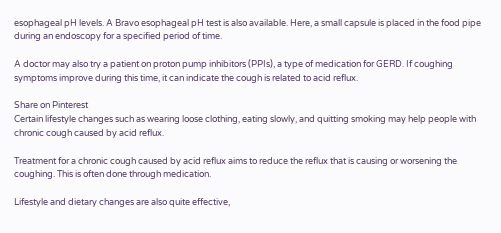esophageal pH levels. A Bravo esophageal pH test is also available. Here, a small capsule is placed in the food pipe during an endoscopy for a specified period of time.

A doctor may also try a patient on proton pump inhibitors (PPIs), a type of medication for GERD. If coughing symptoms improve during this time, it can indicate the cough is related to acid reflux.

Share on Pinterest
Certain lifestyle changes such as wearing loose clothing, eating slowly, and quitting smoking may help people with chronic cough caused by acid reflux.

Treatment for a chronic cough caused by acid reflux aims to reduce the reflux that is causing or worsening the coughing. This is often done through medication.

Lifestyle and dietary changes are also quite effective,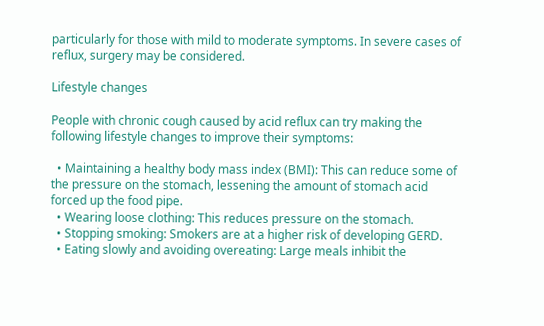particularly for those with mild to moderate symptoms. In severe cases of reflux, surgery may be considered.

Lifestyle changes

People with chronic cough caused by acid reflux can try making the following lifestyle changes to improve their symptoms:

  • Maintaining a healthy body mass index (BMI): This can reduce some of the pressure on the stomach, lessening the amount of stomach acid forced up the food pipe.
  • Wearing loose clothing: This reduces pressure on the stomach.
  • Stopping smoking: Smokers are at a higher risk of developing GERD.
  • Eating slowly and avoiding overeating: Large meals inhibit the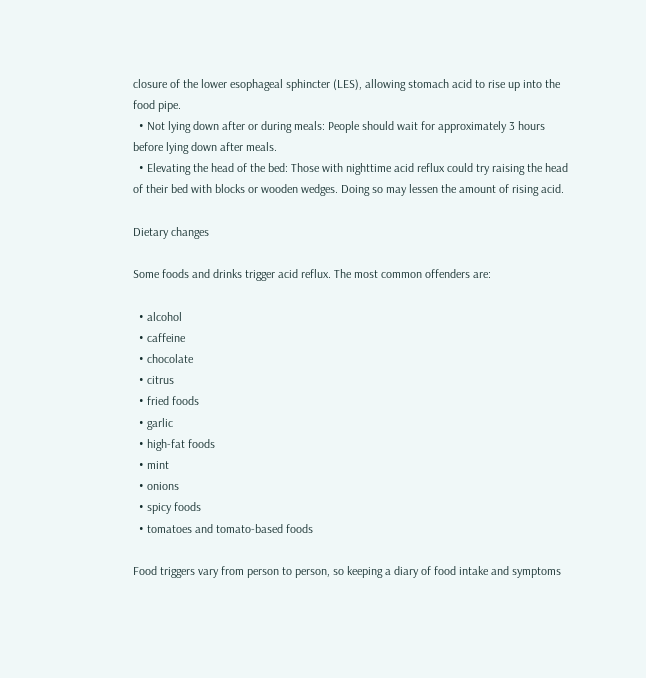closure of the lower esophageal sphincter (LES), allowing stomach acid to rise up into the food pipe.
  • Not lying down after or during meals: People should wait for approximately 3 hours before lying down after meals.
  • Elevating the head of the bed: Those with nighttime acid reflux could try raising the head of their bed with blocks or wooden wedges. Doing so may lessen the amount of rising acid.

Dietary changes

Some foods and drinks trigger acid reflux. The most common offenders are:

  • alcohol
  • caffeine
  • chocolate
  • citrus
  • fried foods
  • garlic
  • high-fat foods
  • mint
  • onions
  • spicy foods
  • tomatoes and tomato-based foods

Food triggers vary from person to person, so keeping a diary of food intake and symptoms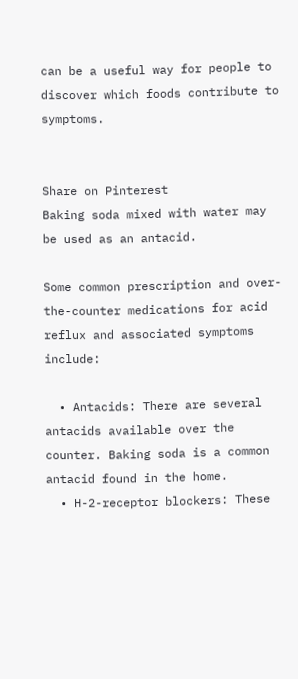can be a useful way for people to discover which foods contribute to symptoms.


Share on Pinterest
Baking soda mixed with water may be used as an antacid.

Some common prescription and over-the-counter medications for acid reflux and associated symptoms include:

  • Antacids: There are several antacids available over the counter. Baking soda is a common antacid found in the home.
  • H-2-receptor blockers: These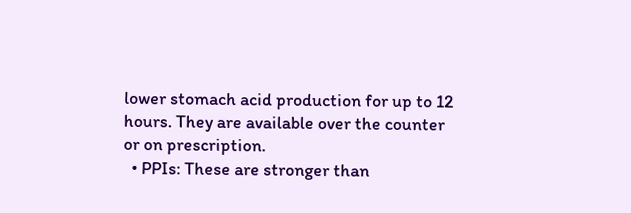lower stomach acid production for up to 12 hours. They are available over the counter or on prescription.
  • PPIs: These are stronger than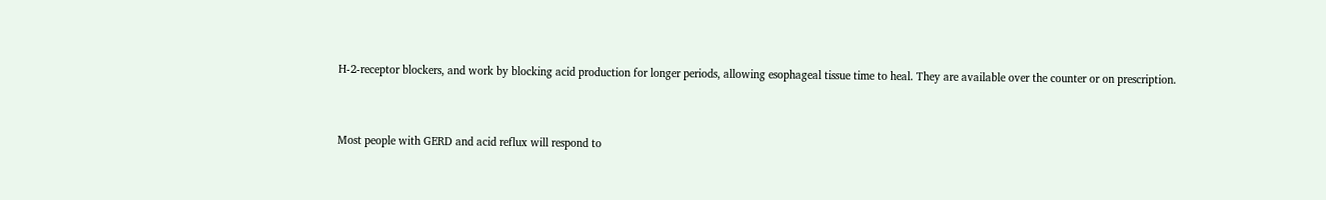H-2-receptor blockers, and work by blocking acid production for longer periods, allowing esophageal tissue time to heal. They are available over the counter or on prescription.


Most people with GERD and acid reflux will respond to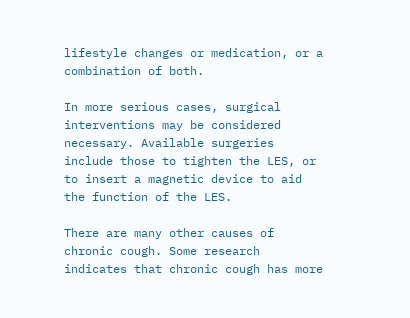lifestyle changes or medication, or a combination of both.

In more serious cases, surgical interventions may be considered necessary. Available surgeries include those to tighten the LES, or to insert a magnetic device to aid the function of the LES.

There are many other causes of chronic cough. Some research indicates that chronic cough has more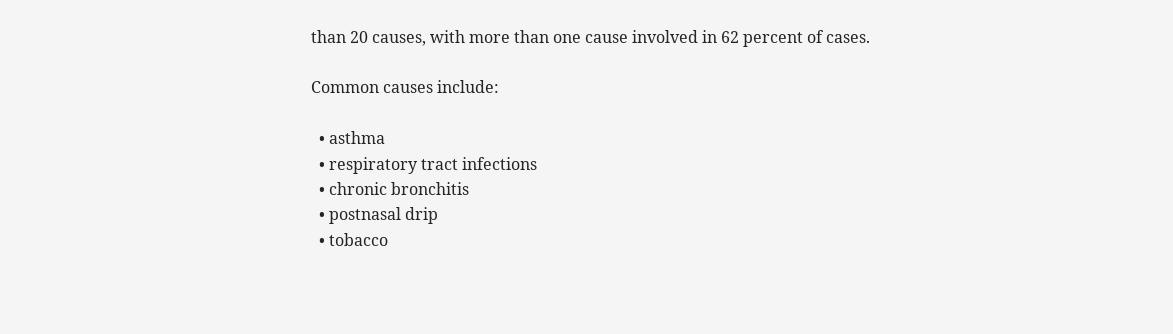than 20 causes, with more than one cause involved in 62 percent of cases.

Common causes include:

  • asthma
  • respiratory tract infections
  • chronic bronchitis
  • postnasal drip
  • tobacco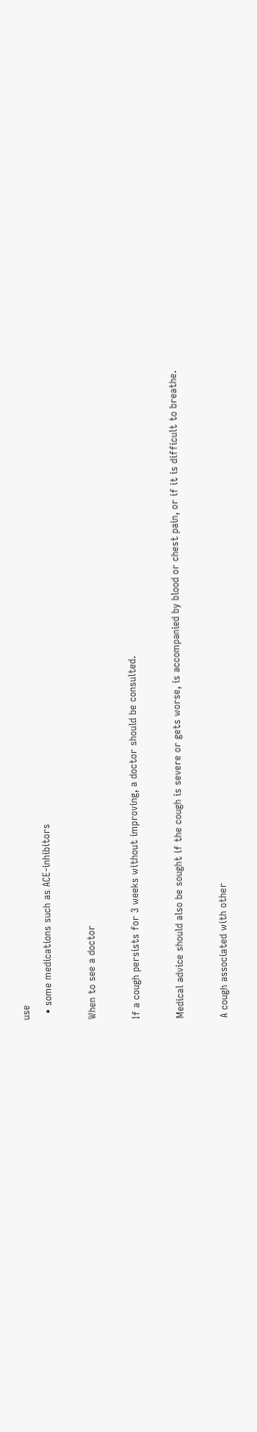use
  • some medications such as ACE-inhibitors

When to see a doctor

If a cough persists for 3 weeks without improving, a doctor should be consulted.

Medical advice should also be sought if the cough is severe or gets worse, is accompanied by blood or chest pain, or if it is difficult to breathe.

A cough associated with other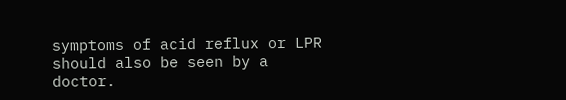symptoms of acid reflux or LPR should also be seen by a doctor.